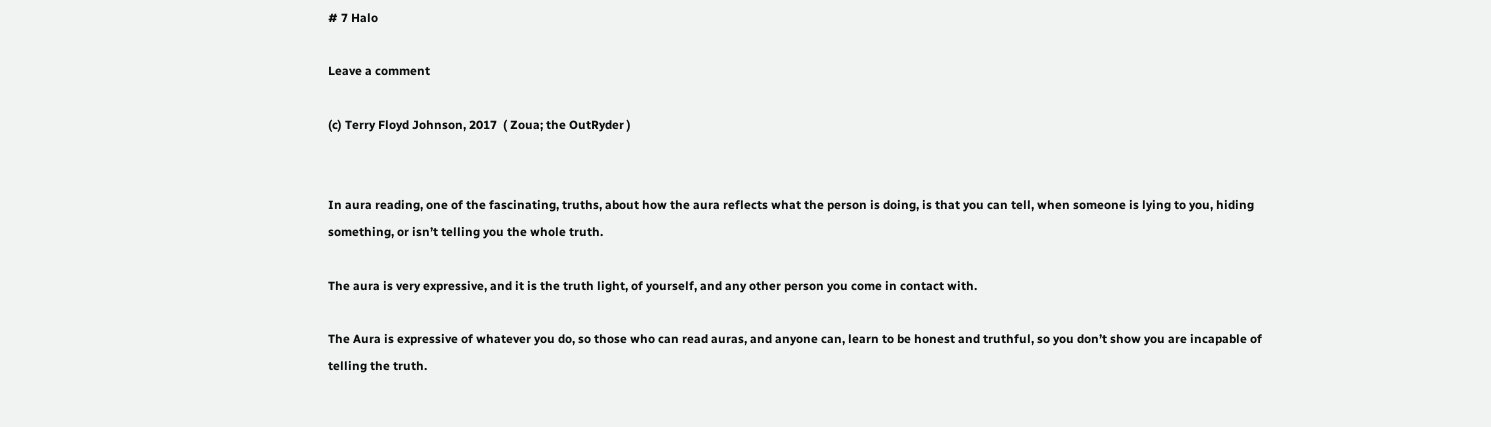# 7 Halo

Leave a comment

(c) Terry Floyd Johnson, 2017  ( Zoua; the OutRyder )


In aura reading, one of the fascinating, truths, about how the aura reflects what the person is doing, is that you can tell, when someone is lying to you, hiding something, or isn’t telling you the whole truth.

The aura is very expressive, and it is the truth light, of yourself, and any other person you come in contact with.

The Aura is expressive of whatever you do, so those who can read auras, and anyone can, learn to be honest and truthful, so you don’t show you are incapable of telling the truth.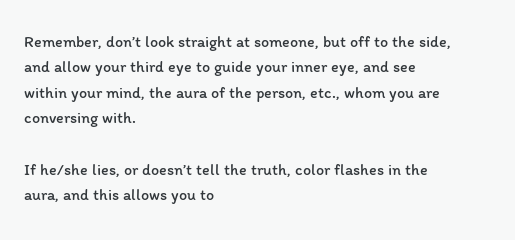Remember, don’t look straight at someone, but off to the side, and allow your third eye to guide your inner eye, and see within your mind, the aura of the person, etc., whom you are conversing with.

If he/she lies, or doesn’t tell the truth, color flashes in the aura, and this allows you to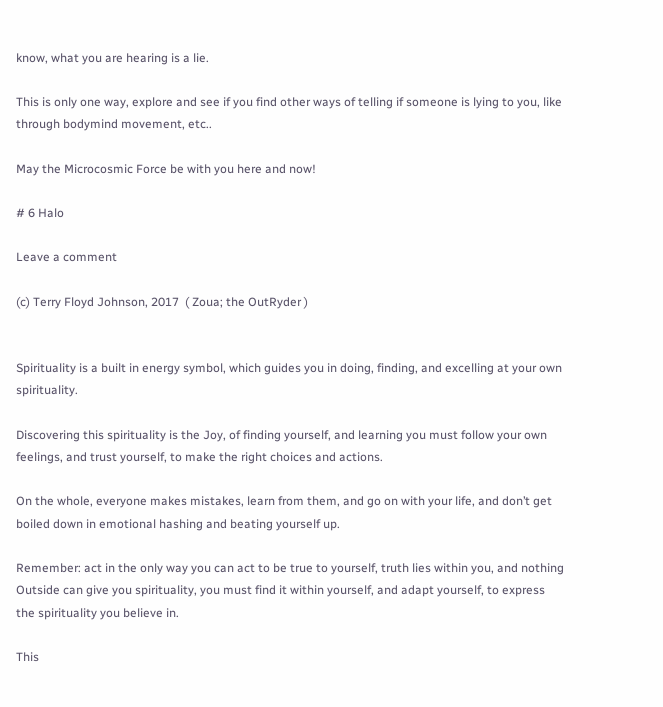know, what you are hearing is a lie.

This is only one way, explore and see if you find other ways of telling if someone is lying to you, like through bodymind movement, etc..

May the Microcosmic Force be with you here and now!

# 6 Halo

Leave a comment

(c) Terry Floyd Johnson, 2017  ( Zoua; the OutRyder )


Spirituality is a built in energy symbol, which guides you in doing, finding, and excelling at your own spirituality.

Discovering this spirituality is the Joy, of finding yourself, and learning you must follow your own feelings, and trust yourself, to make the right choices and actions.

On the whole, everyone makes mistakes, learn from them, and go on with your life, and don’t get boiled down in emotional hashing and beating yourself up.

Remember: act in the only way you can act to be true to yourself, truth lies within you, and nothing Outside can give you spirituality, you must find it within yourself, and adapt yourself, to express the spirituality you believe in.

This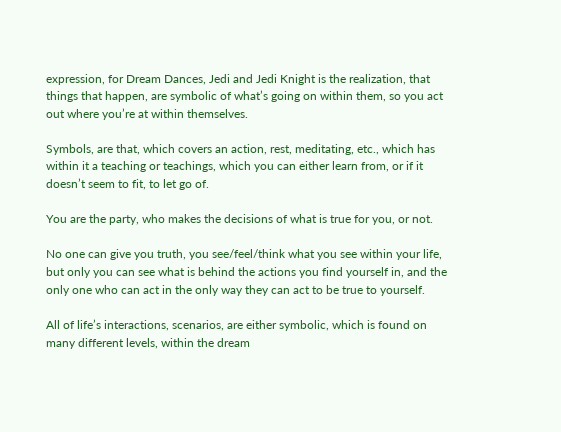expression, for Dream Dances, Jedi and Jedi Knight is the realization, that things that happen, are symbolic of what’s going on within them, so you act out where you’re at within themselves.

Symbols, are that, which covers an action, rest, meditating, etc., which has within it a teaching or teachings, which you can either learn from, or if it doesn’t seem to fit, to let go of.

You are the party, who makes the decisions of what is true for you, or not.

No one can give you truth, you see/feel/think what you see within your life, but only you can see what is behind the actions you find yourself in, and the only one who can act in the only way they can act to be true to yourself.

All of life’s interactions, scenarios, are either symbolic, which is found on many different levels, within the dream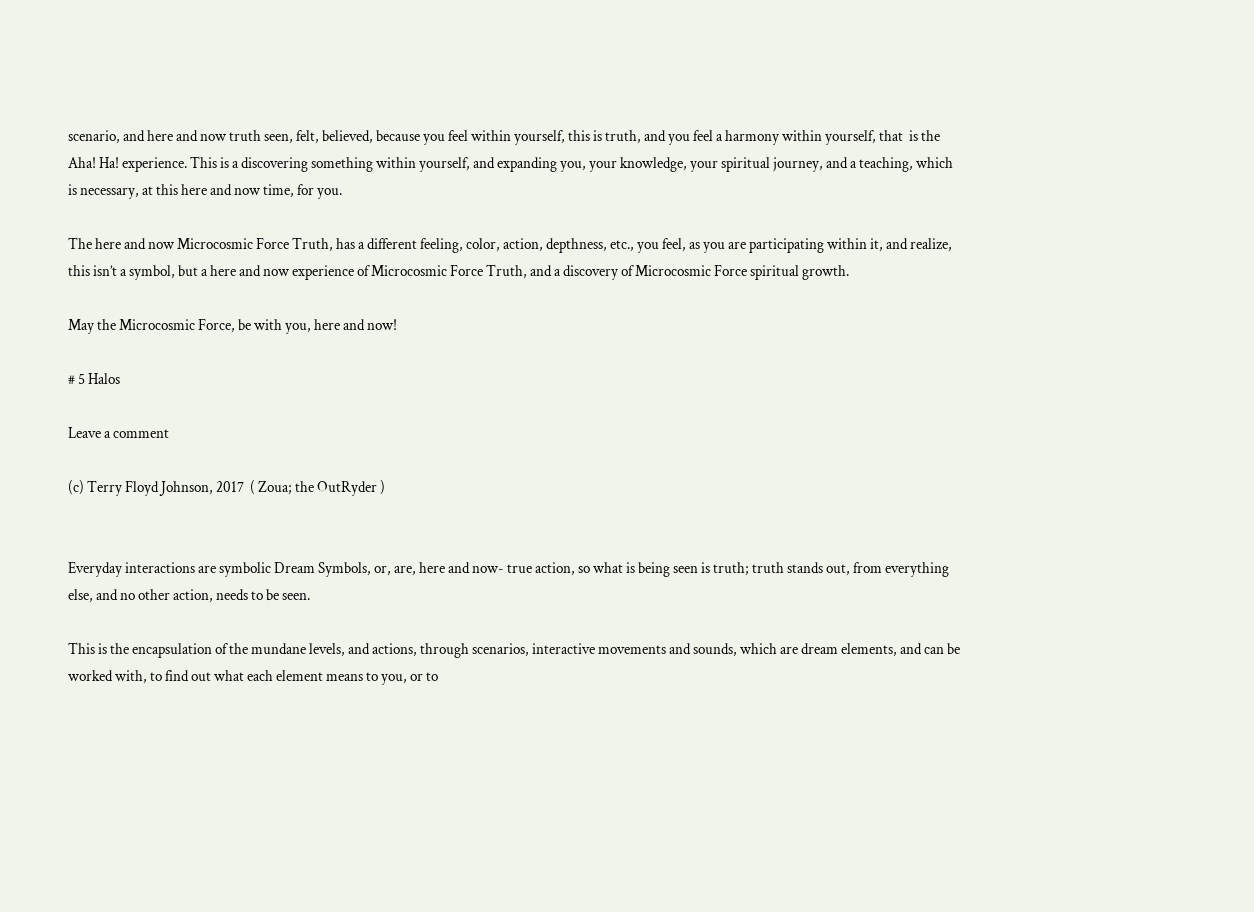scenario, and here and now truth seen, felt, believed, because you feel within yourself, this is truth, and you feel a harmony within yourself, that  is the Aha! Ha! experience. This is a discovering something within yourself, and expanding you, your knowledge, your spiritual journey, and a teaching, which is necessary, at this here and now time, for you.

The here and now Microcosmic Force Truth, has a different feeling, color, action, depthness, etc., you feel, as you are participating within it, and realize, this isn’t a symbol, but a here and now experience of Microcosmic Force Truth, and a discovery of Microcosmic Force spiritual growth.

May the Microcosmic Force, be with you, here and now!

# 5 Halos

Leave a comment

(c) Terry Floyd Johnson, 2017  ( Zoua; the OutRyder )


Everyday interactions are symbolic Dream Symbols, or, are, here and now- true action, so what is being seen is truth; truth stands out, from everything else, and no other action, needs to be seen.

This is the encapsulation of the mundane levels, and actions, through scenarios, interactive movements and sounds, which are dream elements, and can be worked with, to find out what each element means to you, or to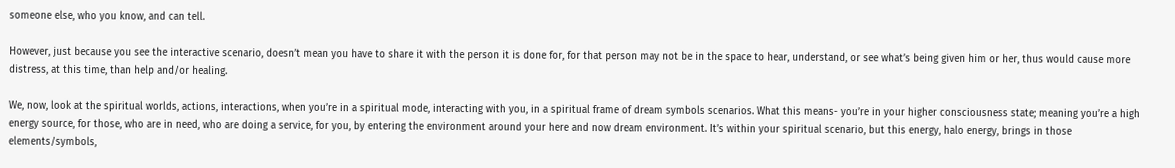someone else, who you know, and can tell.

However, just because you see the interactive scenario, doesn’t mean you have to share it with the person it is done for, for that person may not be in the space to hear, understand, or see what’s being given him or her, thus would cause more distress, at this time, than help and/or healing.

We, now, look at the spiritual worlds, actions, interactions, when you’re in a spiritual mode, interacting with you, in a spiritual frame of dream symbols scenarios. What this means- you’re in your higher consciousness state; meaning you’re a high energy source, for those, who are in need, who are doing a service, for you, by entering the environment around your here and now dream environment. It’s within your spiritual scenario, but this energy, halo energy, brings in those elements/symbols,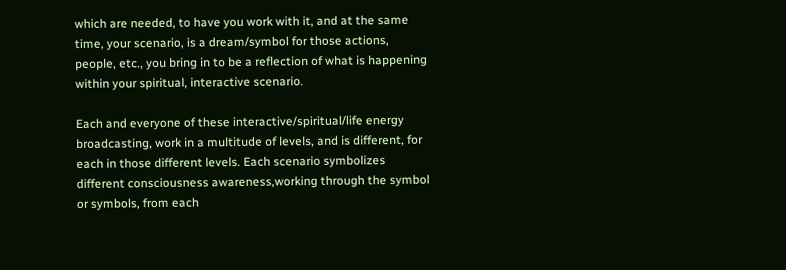which are needed, to have you work with it, and at the same time, your scenario, is a dream/symbol for those actions, people, etc., you bring in to be a reflection of what is happening within your spiritual, interactive scenario.

Each and everyone of these interactive/spiritual/life energy broadcasting, work in a multitude of levels, and is different, for each in those different levels. Each scenario symbolizes different consciousness awareness,working through the symbol or symbols, from each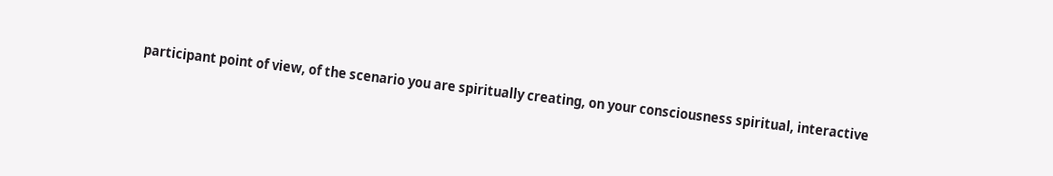participant point of view, of the scenario you are spiritually creating, on your consciousness spiritual, interactive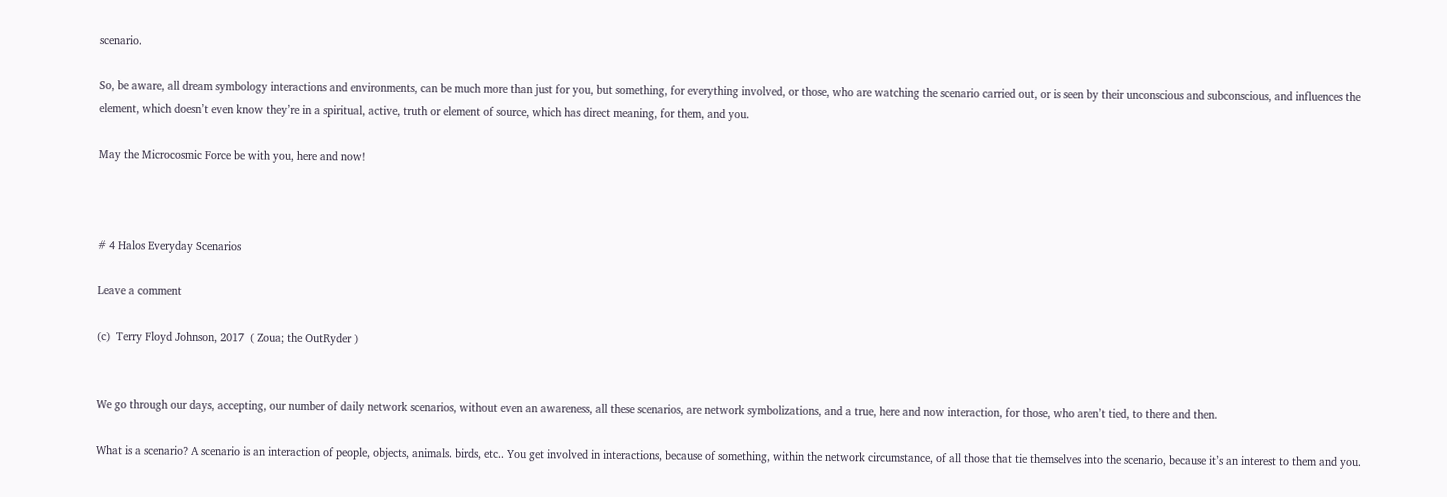scenario.

So, be aware, all dream symbology interactions and environments, can be much more than just for you, but something, for everything involved, or those, who are watching the scenario carried out, or is seen by their unconscious and subconscious, and influences the element, which doesn’t even know they’re in a spiritual, active, truth or element of source, which has direct meaning, for them, and you.

May the Microcosmic Force be with you, here and now!



# 4 Halos Everyday Scenarios

Leave a comment

(c)  Terry Floyd Johnson, 2017  ( Zoua; the OutRyder )


We go through our days, accepting, our number of daily network scenarios, without even an awareness, all these scenarios, are network symbolizations, and a true, here and now interaction, for those, who aren’t tied, to there and then.

What is a scenario? A scenario is an interaction of people, objects, animals. birds, etc.. You get involved in interactions, because of something, within the network circumstance, of all those that tie themselves into the scenario, because it’s an interest to them and you.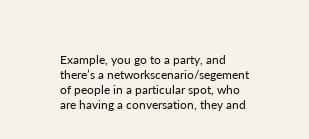Example, you go to a party, and there’s a networkscenario/segement of people in a particular spot, who are having a conversation, they and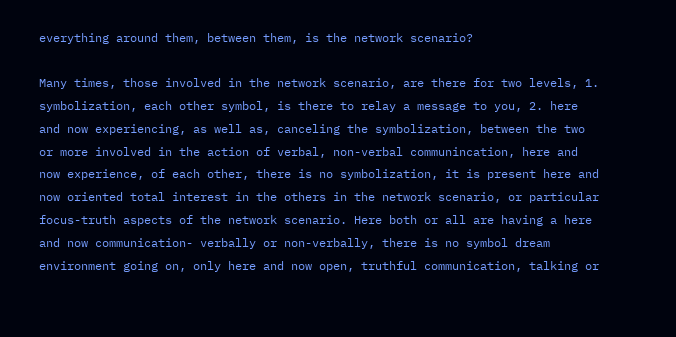everything around them, between them, is the network scenario?

Many times, those involved in the network scenario, are there for two levels, 1. symbolization, each other symbol, is there to relay a message to you, 2. here and now experiencing, as well as, canceling the symbolization, between the two or more involved in the action of verbal, non-verbal communincation, here and now experience, of each other, there is no symbolization, it is present here and now oriented total interest in the others in the network scenario, or particular focus-truth aspects of the network scenario. Here both or all are having a here and now communication- verbally or non-verbally, there is no symbol dream environment going on, only here and now open, truthful communication, talking or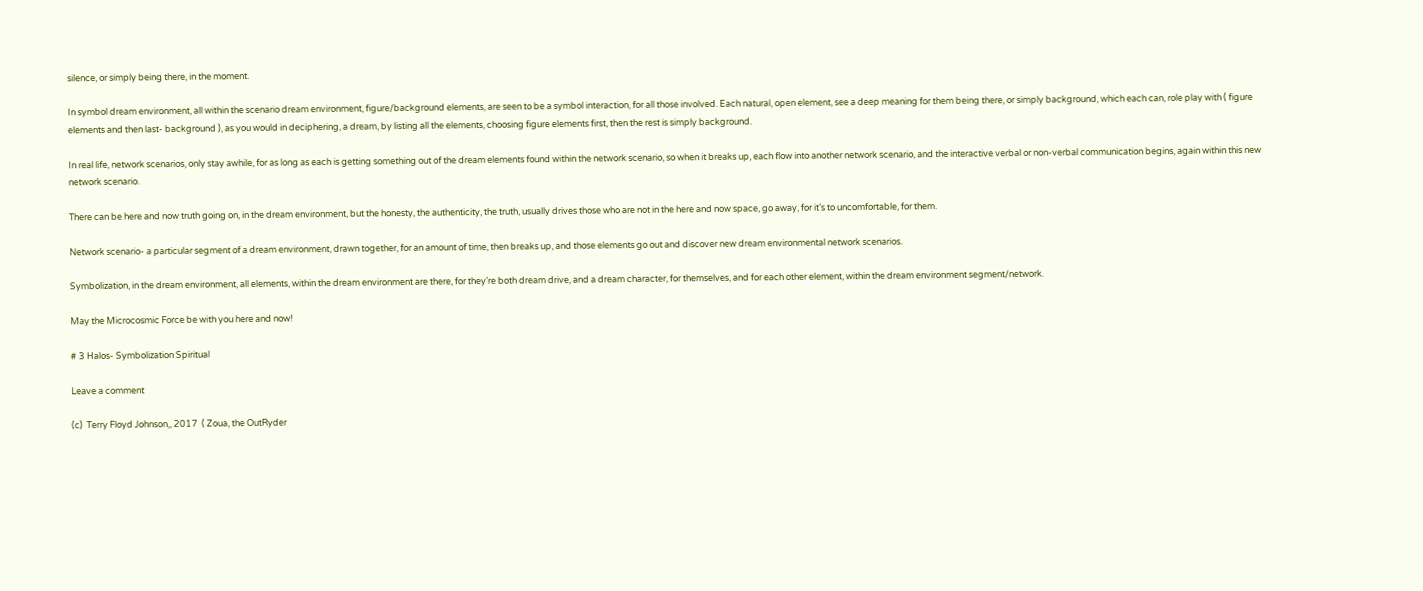silence, or simply being there, in the moment.

In symbol dream environment, all within the scenario dream environment, figure/background elements, are seen to be a symbol interaction, for all those involved. Each natural, open element, see a deep meaning for them being there, or simply background, which each can, role play with ( figure elements and then last- background ), as you would in deciphering, a dream, by listing all the elements, choosing figure elements first, then the rest is simply background.

In real life, network scenarios, only stay awhile, for as long as each is getting something out of the dream elements found within the network scenario, so when it breaks up, each flow into another network scenario, and the interactive verbal or non-verbal communication begins, again within this new network scenario.

There can be here and now truth going on, in the dream environment, but the honesty, the authenticity, the truth, usually drives those who are not in the here and now space, go away, for it’s to uncomfortable, for them.

Network scenario- a particular segment of a dream environment, drawn together, for an amount of time, then breaks up, and those elements go out and discover new dream environmental network scenarios.

Symbolization, in the dream environment, all elements, within the dream environment are there, for they’re both dream drive, and a dream character, for themselves, and for each other element, within the dream environment segment/network.

May the Microcosmic Force be with you here and now!

# 3 Halos- Symbolization Spiritual

Leave a comment

(c)  Terry Floyd Johnson,, 2017  ( Zoua, the OutRyder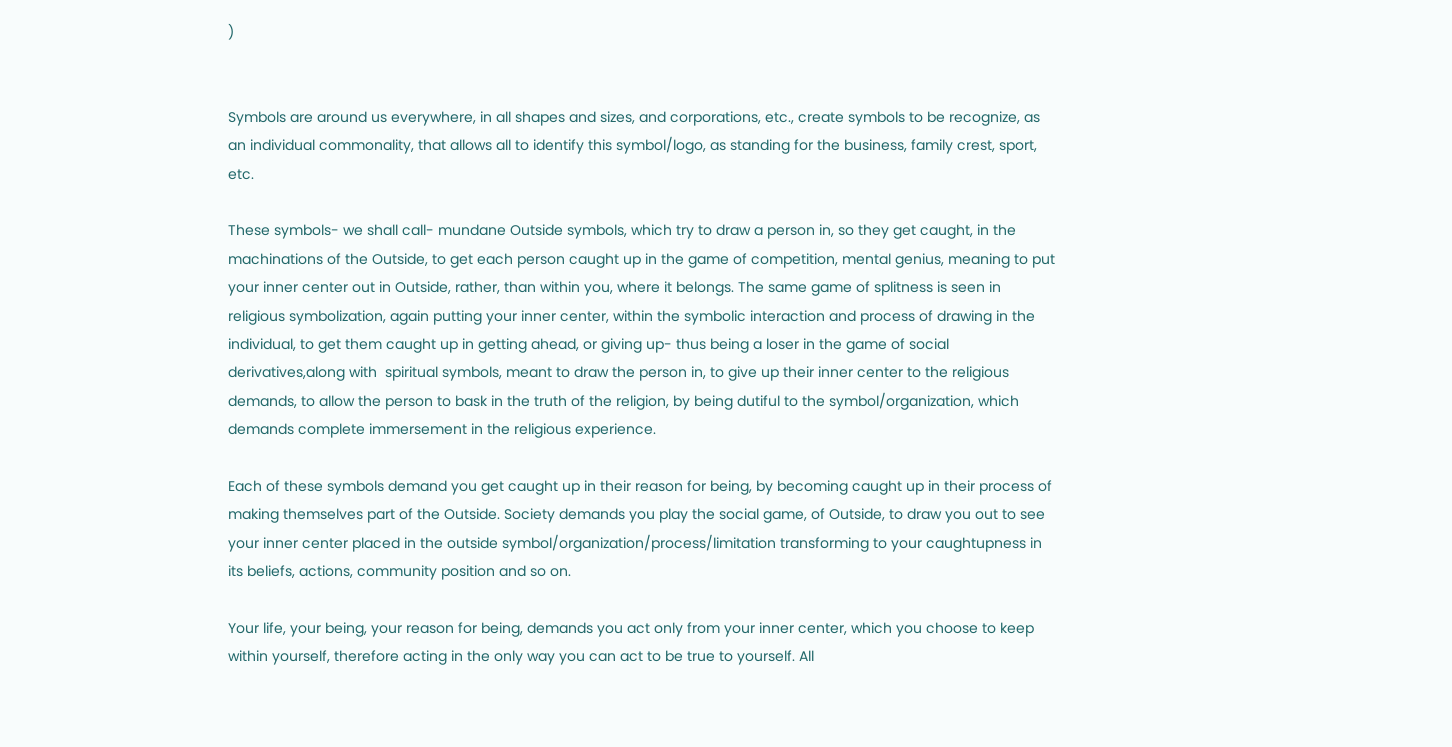)


Symbols are around us everywhere, in all shapes and sizes, and corporations, etc., create symbols to be recognize, as an individual commonality, that allows all to identify this symbol/logo, as standing for the business, family crest, sport, etc.

These symbols- we shall call- mundane Outside symbols, which try to draw a person in, so they get caught, in the machinations of the Outside, to get each person caught up in the game of competition, mental genius, meaning to put your inner center out in Outside, rather, than within you, where it belongs. The same game of splitness is seen in religious symbolization, again putting your inner center, within the symbolic interaction and process of drawing in the individual, to get them caught up in getting ahead, or giving up- thus being a loser in the game of social derivatives,along with  spiritual symbols, meant to draw the person in, to give up their inner center to the religious demands, to allow the person to bask in the truth of the religion, by being dutiful to the symbol/organization, which demands complete immersement in the religious experience.

Each of these symbols demand you get caught up in their reason for being, by becoming caught up in their process of making themselves part of the Outside. Society demands you play the social game, of Outside, to draw you out to see your inner center placed in the outside symbol/organization/process/limitation transforming to your caughtupness in its beliefs, actions, community position and so on.

Your life, your being, your reason for being, demands you act only from your inner center, which you choose to keep within yourself, therefore acting in the only way you can act to be true to yourself. All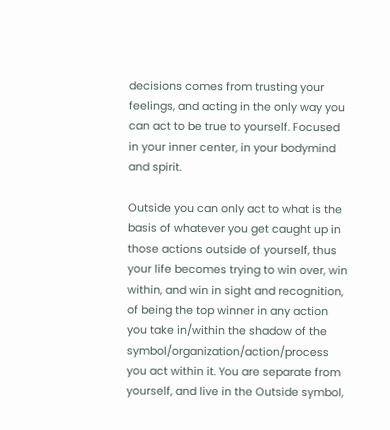decisions comes from trusting your feelings, and acting in the only way you can act to be true to yourself. Focused in your inner center, in your bodymind and spirit.

Outside you can only act to what is the basis of whatever you get caught up in those actions outside of yourself, thus your life becomes trying to win over, win within, and win in sight and recognition, of being the top winner in any action you take in/within the shadow of the symbol/organization/action/process you act within it. You are separate from yourself, and live in the Outside symbol,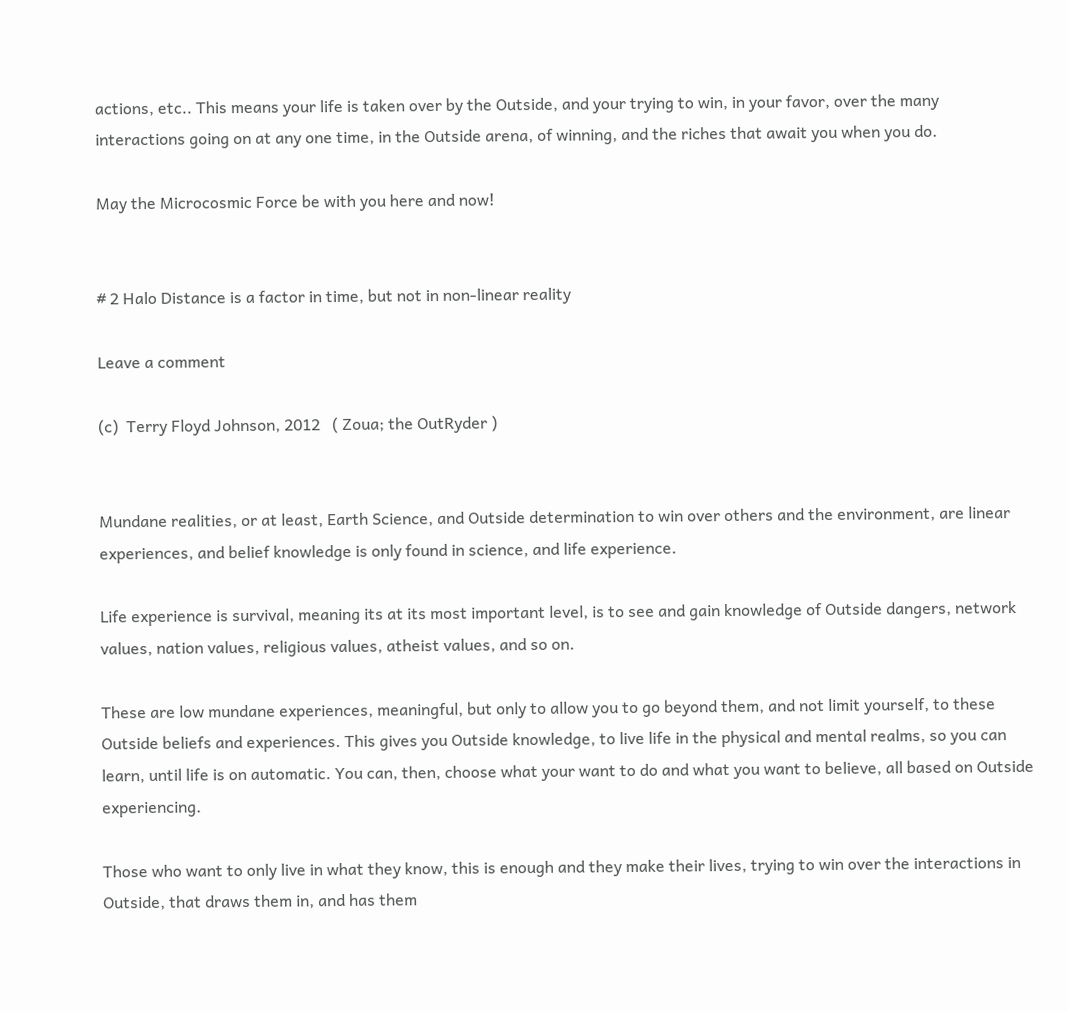actions, etc.. This means your life is taken over by the Outside, and your trying to win, in your favor, over the many interactions going on at any one time, in the Outside arena, of winning, and the riches that await you when you do.

May the Microcosmic Force be with you here and now!


# 2 Halo Distance is a factor in time, but not in non-linear reality

Leave a comment

(c)  Terry Floyd Johnson, 2012   ( Zoua; the OutRyder )


Mundane realities, or at least, Earth Science, and Outside determination to win over others and the environment, are linear experiences, and belief knowledge is only found in science, and life experience.

Life experience is survival, meaning its at its most important level, is to see and gain knowledge of Outside dangers, network values, nation values, religious values, atheist values, and so on.

These are low mundane experiences, meaningful, but only to allow you to go beyond them, and not limit yourself, to these Outside beliefs and experiences. This gives you Outside knowledge, to live life in the physical and mental realms, so you can learn, until life is on automatic. You can, then, choose what your want to do and what you want to believe, all based on Outside experiencing.

Those who want to only live in what they know, this is enough and they make their lives, trying to win over the interactions in Outside, that draws them in, and has them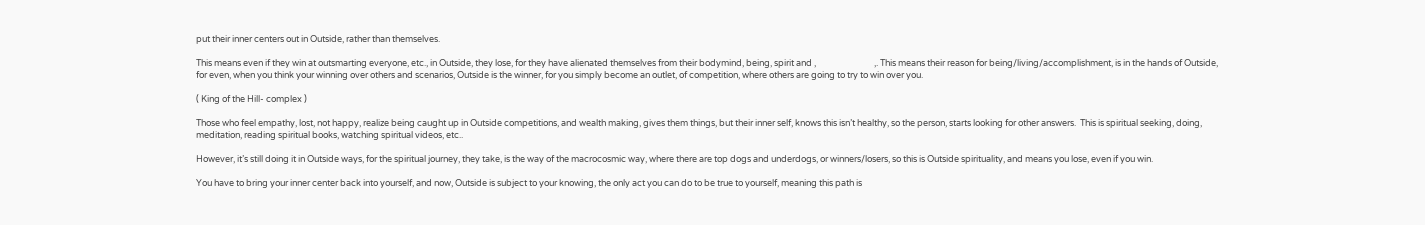put their inner centers out in Outside, rather than themselves.

This means even if they win at outsmarting everyone, etc., in Outside, they lose, for they have alienated themselves from their bodymind, being, spirit and ,                             ,. This means their reason for being/living/accomplishment, is in the hands of Outside, for even, when you think your winning over others and scenarios, Outside is the winner, for you simply become an outlet, of competition, where others are going to try to win over you.

( King of the Hill- complex )

Those who feel empathy, lost, not happy, realize being caught up in Outside competitions, and wealth making, gives them things, but their inner self, knows this isn’t healthy, so the person, starts looking for other answers.  This is spiritual seeking, doing, meditation, reading spiritual books, watching spiritual videos, etc..

However, it’s still doing it in Outside ways, for the spiritual journey, they take, is the way of the macrocosmic way, where there are top dogs and underdogs, or winners/losers, so this is Outside spirituality, and means you lose, even if you win.

You have to bring your inner center back into yourself, and now, Outside is subject to your knowing, the only act you can do to be true to yourself, meaning this path is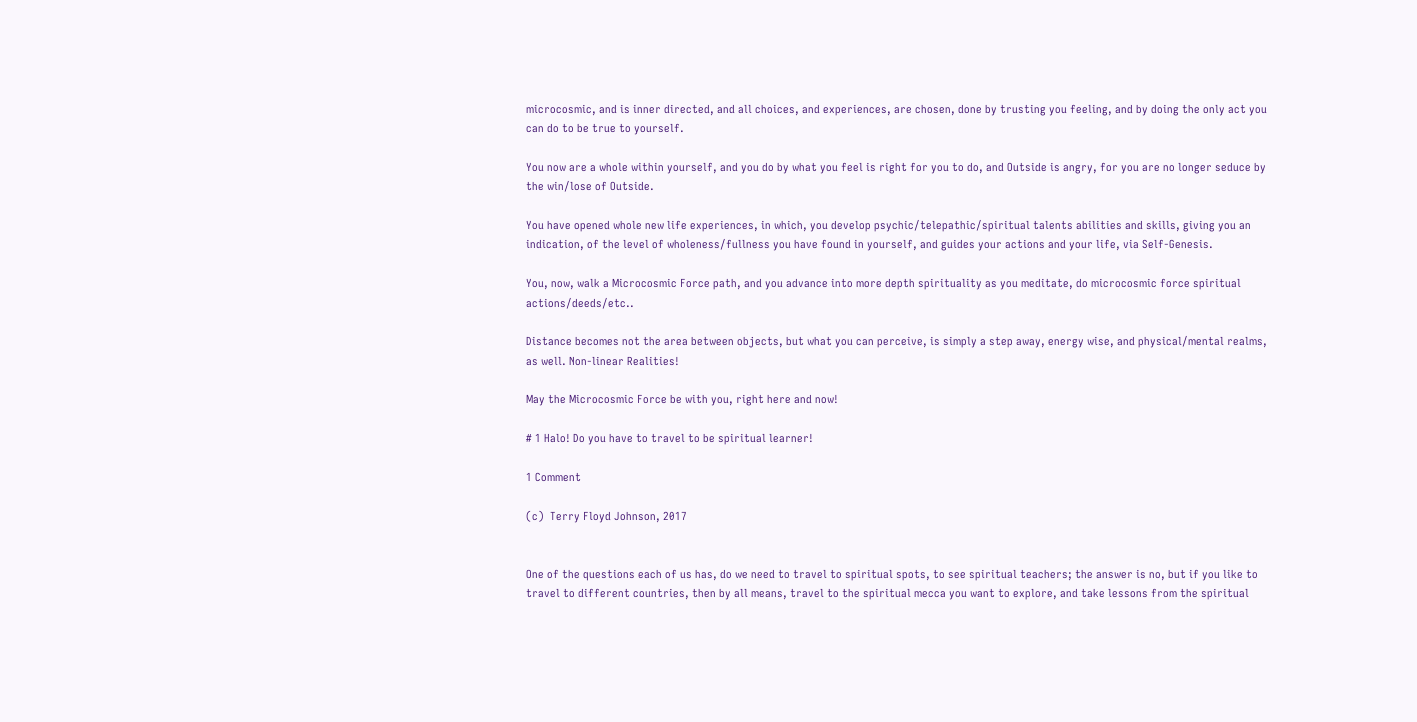microcosmic, and is inner directed, and all choices, and experiences, are chosen, done by trusting you feeling, and by doing the only act you can do to be true to yourself.

You now are a whole within yourself, and you do by what you feel is right for you to do, and Outside is angry, for you are no longer seduce by the win/lose of Outside.

You have opened whole new life experiences, in which, you develop psychic/telepathic/spiritual talents abilities and skills, giving you an indication, of the level of wholeness/fullness you have found in yourself, and guides your actions and your life, via Self-Genesis.

You, now, walk a Microcosmic Force path, and you advance into more depth spirituality as you meditate, do microcosmic force spiritual actions/deeds/etc..

Distance becomes not the area between objects, but what you can perceive, is simply a step away, energy wise, and physical/mental realms, as well. Non-linear Realities!

May the Microcosmic Force be with you, right here and now!

# 1 Halo! Do you have to travel to be spiritual learner!

1 Comment

(c)  Terry Floyd Johnson, 2017


One of the questions each of us has, do we need to travel to spiritual spots, to see spiritual teachers; the answer is no, but if you like to travel to different countries, then by all means, travel to the spiritual mecca you want to explore, and take lessons from the spiritual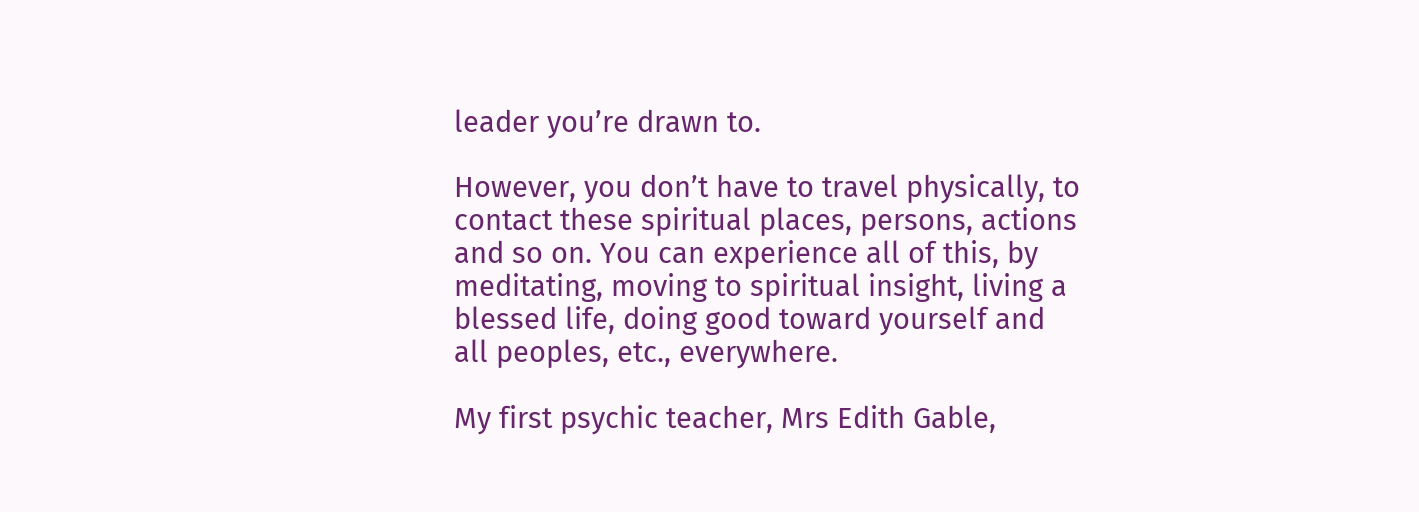leader you’re drawn to.

However, you don’t have to travel physically, to contact these spiritual places, persons, actions and so on. You can experience all of this, by meditating, moving to spiritual insight, living a blessed life, doing good toward yourself and all peoples, etc., everywhere.

My first psychic teacher, Mrs Edith Gable,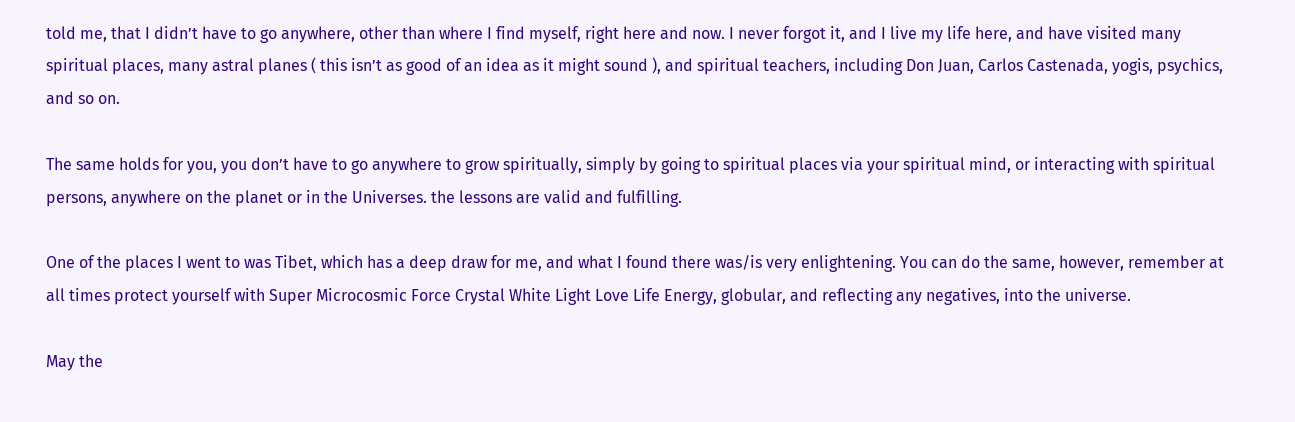told me, that I didn’t have to go anywhere, other than where I find myself, right here and now. I never forgot it, and I live my life here, and have visited many spiritual places, many astral planes ( this isn’t as good of an idea as it might sound ), and spiritual teachers, including Don Juan, Carlos Castenada, yogis, psychics, and so on.

The same holds for you, you don’t have to go anywhere to grow spiritually, simply by going to spiritual places via your spiritual mind, or interacting with spiritual persons, anywhere on the planet or in the Universes. the lessons are valid and fulfilling.

One of the places I went to was Tibet, which has a deep draw for me, and what I found there was/is very enlightening. You can do the same, however, remember at all times protect yourself with Super Microcosmic Force Crystal White Light Love Life Energy, globular, and reflecting any negatives, into the universe.

May the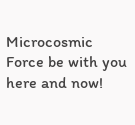Microcosmic Force be with you here and now!